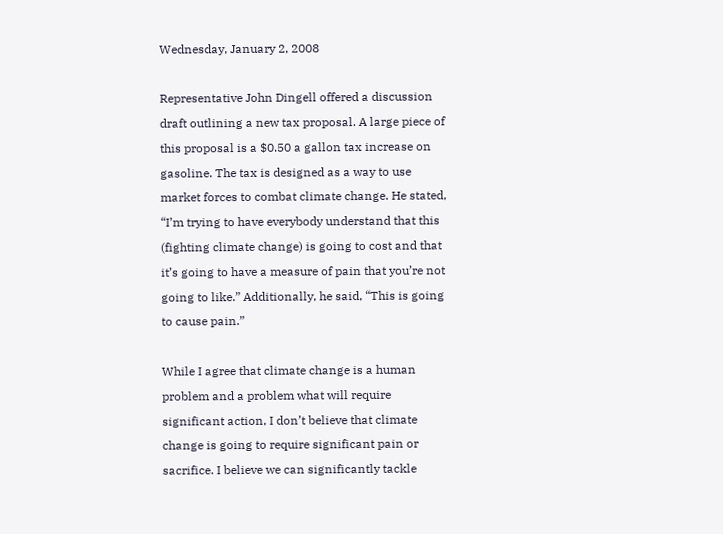Wednesday, January 2, 2008

Representative John Dingell offered a discussion draft outlining a new tax proposal. A large piece of this proposal is a $0.50 a gallon tax increase on gasoline. The tax is designed as a way to use market forces to combat climate change. He stated, “I’m trying to have everybody understand that this (fighting climate change) is going to cost and that it’s going to have a measure of pain that you’re not going to like.” Additionally, he said, “This is going to cause pain.”

While I agree that climate change is a human problem and a problem what will require significant action, I don’t believe that climate change is going to require significant pain or sacrifice. I believe we can significantly tackle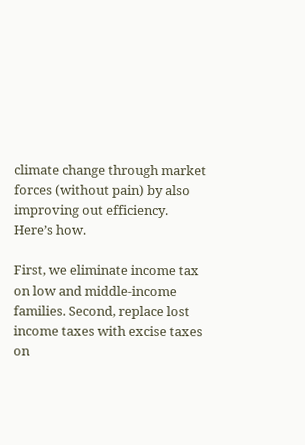climate change through market forces (without pain) by also improving out efficiency. Here’s how.

First, we eliminate income tax on low and middle-income families. Second, replace lost income taxes with excise taxes on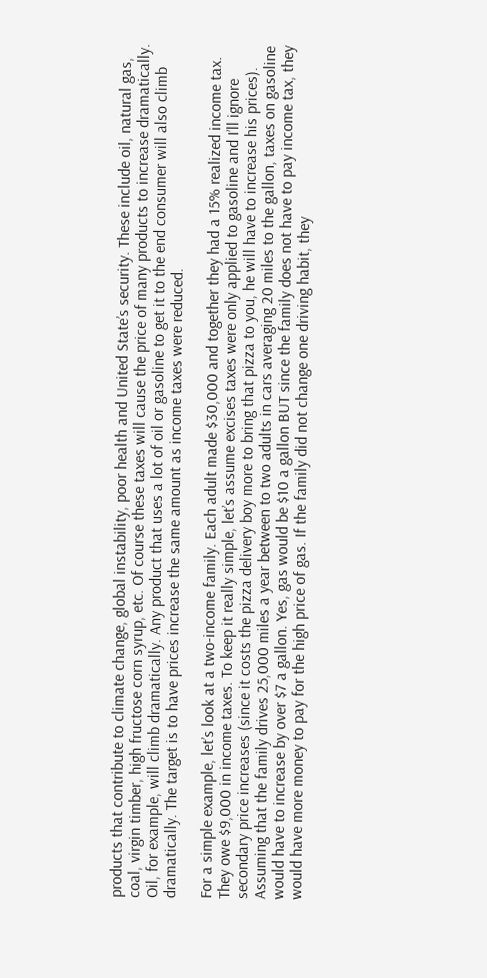products that contribute to climate change, global instability, poor health and United State’s security. These include oil, natural gas, coal, virgin timber, high fructose corn syrup, etc. Of course these taxes will cause the price of many products to increase dramatically. Oil, for example, will climb dramatically. Any product that uses a lot of oil or gasoline to get it to the end consumer will also climb dramatically. The target is to have prices increase the same amount as income taxes were reduced.

For a simple example, let’s look at a two-income family. Each adult made $30,000 and together they had a 15% realized income tax. They owe $9,000 in income taxes. To keep it really simple, let’s assume excises taxes were only applied to gasoline and I’ll ignore secondary price increases (since it costs the pizza delivery boy more to bring that pizza to you, he will have to increase his prices). Assuming that the family drives 25,000 miles a year between to two adults in cars averaging 20 miles to the gallon, taxes on gasoline would have to increase by over $7 a gallon. Yes, gas would be $10 a gallon BUT since the family does not have to pay income tax, they would have more money to pay for the high price of gas. If the family did not change one driving habit, they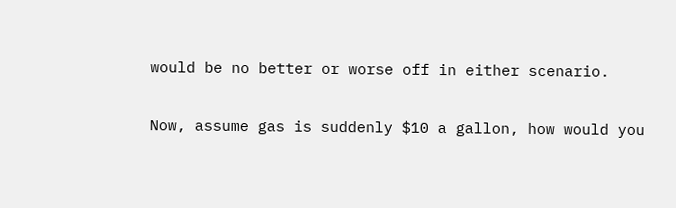would be no better or worse off in either scenario.

Now, assume gas is suddenly $10 a gallon, how would you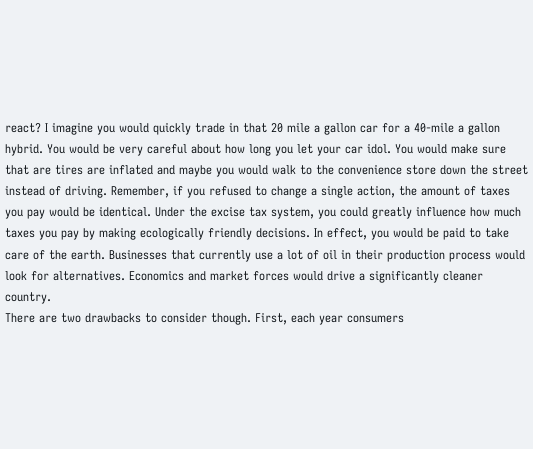react? I imagine you would quickly trade in that 20 mile a gallon car for a 40-mile a gallon hybrid. You would be very careful about how long you let your car idol. You would make sure that are tires are inflated and maybe you would walk to the convenience store down the street instead of driving. Remember, if you refused to change a single action, the amount of taxes you pay would be identical. Under the excise tax system, you could greatly influence how much taxes you pay by making ecologically friendly decisions. In effect, you would be paid to take care of the earth. Businesses that currently use a lot of oil in their production process would look for alternatives. Economics and market forces would drive a significantly cleaner country.
There are two drawbacks to consider though. First, each year consumers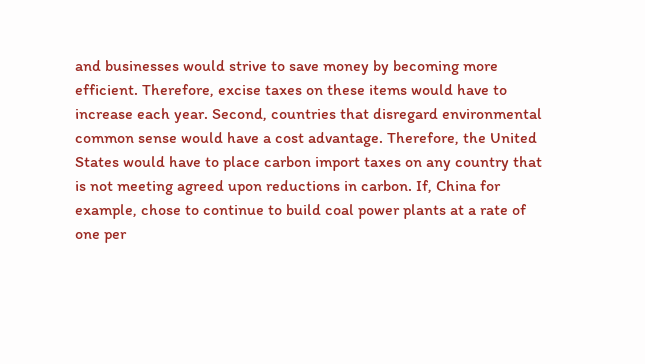and businesses would strive to save money by becoming more efficient. Therefore, excise taxes on these items would have to increase each year. Second, countries that disregard environmental common sense would have a cost advantage. Therefore, the United States would have to place carbon import taxes on any country that is not meeting agreed upon reductions in carbon. If, China for example, chose to continue to build coal power plants at a rate of one per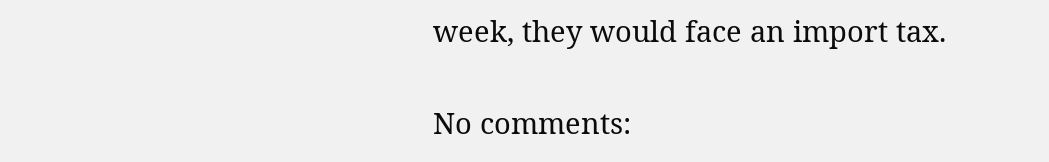week, they would face an import tax.

No comments: